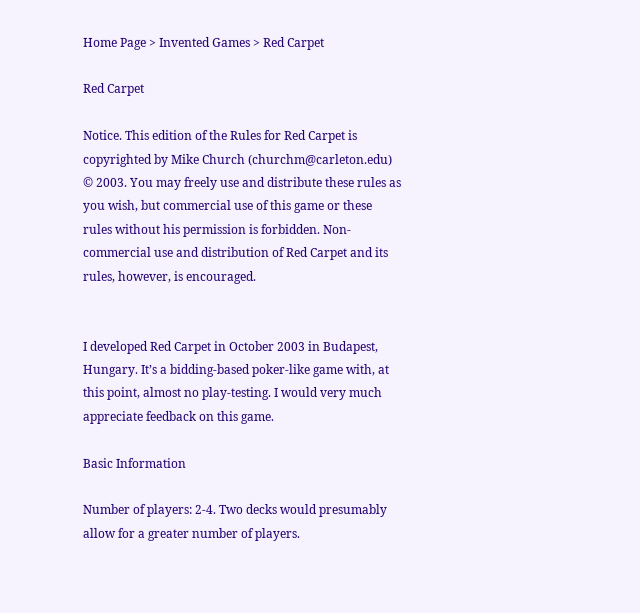Home Page > Invented Games > Red Carpet

Red Carpet

Notice. This edition of the Rules for Red Carpet is copyrighted by Mike Church (churchm@carleton.edu) © 2003. You may freely use and distribute these rules as you wish, but commercial use of this game or these rules without his permission is forbidden. Non-commercial use and distribution of Red Carpet and its rules, however, is encouraged.


I developed Red Carpet in October 2003 in Budapest, Hungary. It’s a bidding-based poker-like game with, at this point, almost no play-testing. I would very much appreciate feedback on this game.

Basic Information

Number of players: 2-4. Two decks would presumably allow for a greater number of players.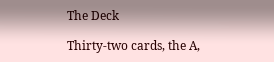The Deck

Thirty-two cards, the A,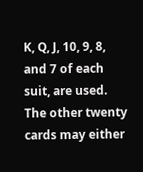K, Q, J, 10, 9, 8, and 7 of each suit, are used. The other twenty cards may either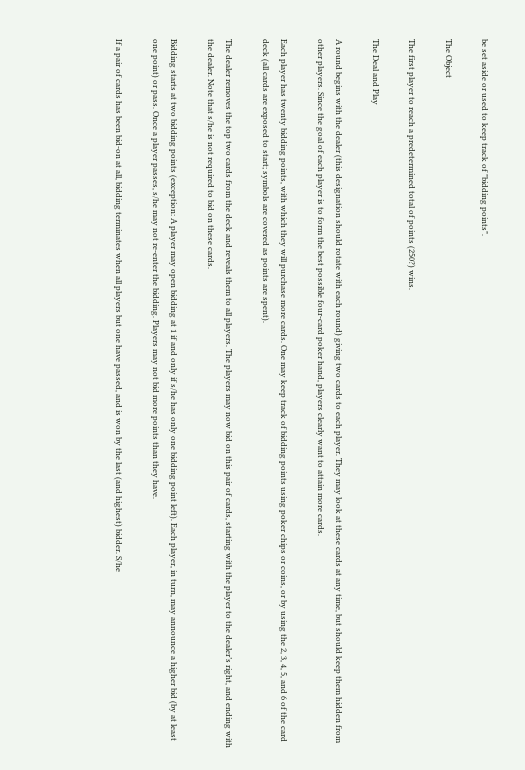be set aside or used to keep track of "bidding points".

The Object

The first player to reach a predetermined total of points (250?) wins.

The Deal and Play

A round begins with the dealer (this designation should rotate with each round) giving two cards to each player. They may look at these cards at any time, but should keep them hidden from other players. Since the goal of each player is to form the best possible four-card poker hand, players clearly want to attain more cards.

Each player has twenty bidding points, with which they will purchase more cards. One may keep track of bidding points using poker chips or coins, or by using the 2, 3, 4, 5, and 6 of the card deck (all cards are exposed to start; symbols are covered as points are spent).

The dealer removes the top two cards from the deck and reveals them to all players. The players may now bid on this pair of cards, starting with the player to the dealer’s right, and ending with the dealer. Note that s/he is not required to bid on these cards.

Bidding starts at two bidding points (exception: A player may open bidding at 1 if and only if s/he has only one bidding point left). Each player, in turn, may announce a higher bid (by at least one point) or pass. Once a player passes, s/he may not re-enter the bidding. Players may not bid more points than they have.

If a pair of cards has been bid-on at all, bidding terminates when all players but one have passed, and is won by the last (and highest) bidder. S/he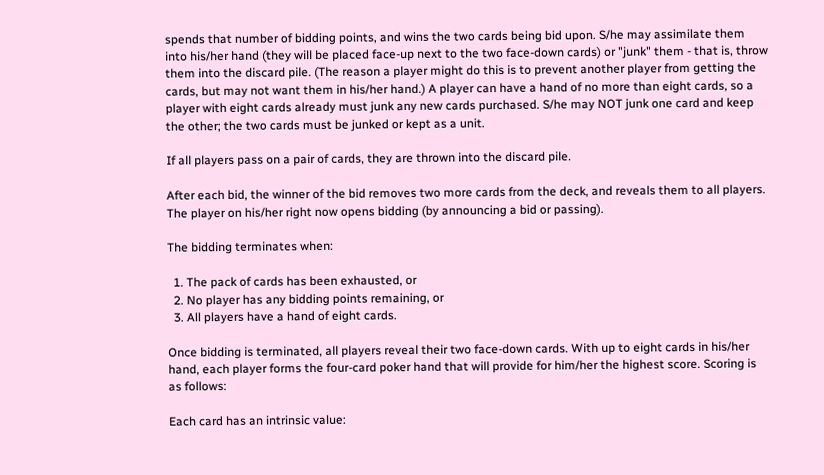spends that number of bidding points, and wins the two cards being bid upon. S/he may assimilate them into his/her hand (they will be placed face-up next to the two face-down cards) or "junk" them - that is, throw them into the discard pile. (The reason a player might do this is to prevent another player from getting the cards, but may not want them in his/her hand.) A player can have a hand of no more than eight cards, so a player with eight cards already must junk any new cards purchased. S/he may NOT junk one card and keep the other; the two cards must be junked or kept as a unit.

If all players pass on a pair of cards, they are thrown into the discard pile.

After each bid, the winner of the bid removes two more cards from the deck, and reveals them to all players. The player on his/her right now opens bidding (by announcing a bid or passing).

The bidding terminates when:

  1. The pack of cards has been exhausted, or
  2. No player has any bidding points remaining, or
  3. All players have a hand of eight cards.

Once bidding is terminated, all players reveal their two face-down cards. With up to eight cards in his/her hand, each player forms the four-card poker hand that will provide for him/her the highest score. Scoring is as follows:

Each card has an intrinsic value: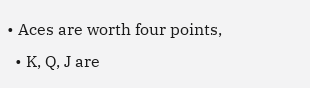• Aces are worth four points,
  • K, Q, J are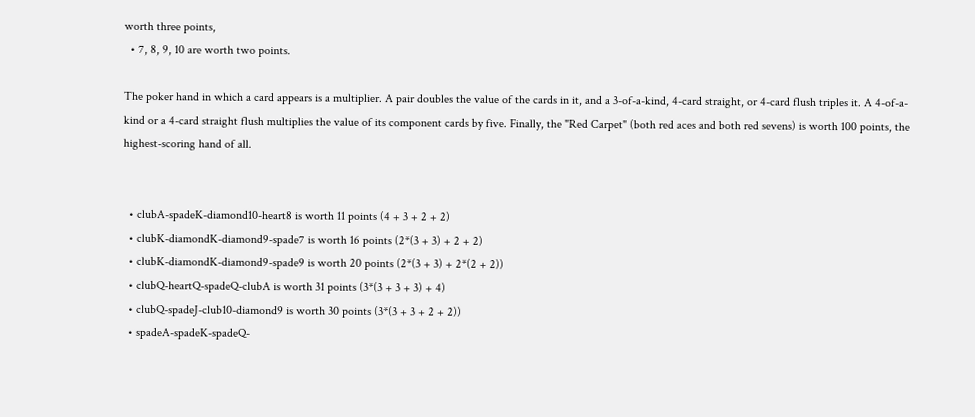worth three points,
  • 7, 8, 9, 10 are worth two points.

The poker hand in which a card appears is a multiplier. A pair doubles the value of the cards in it, and a 3-of-a-kind, 4-card straight, or 4-card flush triples it. A 4-of-a-kind or a 4-card straight flush multiplies the value of its component cards by five. Finally, the "Red Carpet" (both red aces and both red sevens) is worth 100 points, the highest-scoring hand of all.


  • clubA-spadeK-diamond10-heart8 is worth 11 points (4 + 3 + 2 + 2)
  • clubK-diamondK-diamond9-spade7 is worth 16 points (2*(3 + 3) + 2 + 2)
  • clubK-diamondK-diamond9-spade9 is worth 20 points (2*(3 + 3) + 2*(2 + 2))
  • clubQ-heartQ-spadeQ-clubA is worth 31 points (3*(3 + 3 + 3) + 4)
  • clubQ-spadeJ-club10-diamond9 is worth 30 points (3*(3 + 3 + 2 + 2))
  • spadeA-spadeK-spadeQ-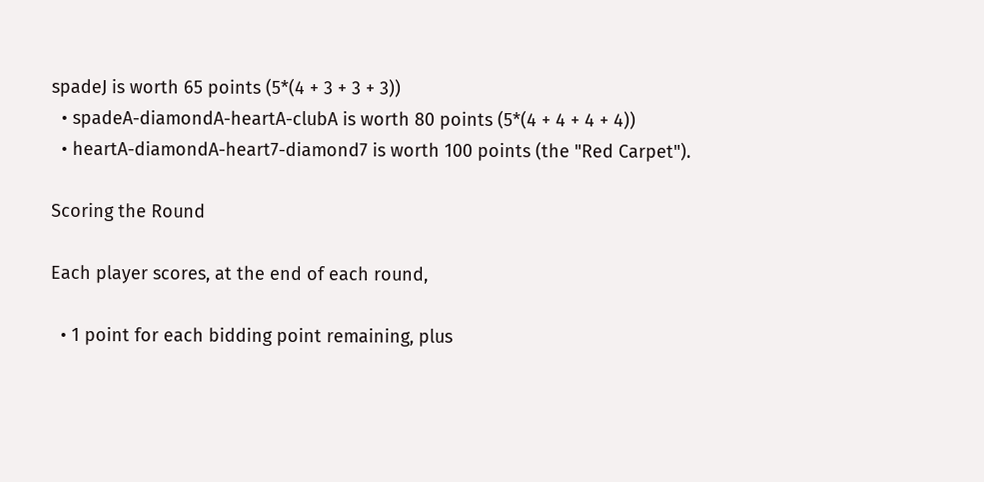spadeJ is worth 65 points (5*(4 + 3 + 3 + 3))
  • spadeA-diamondA-heartA-clubA is worth 80 points (5*(4 + 4 + 4 + 4))
  • heartA-diamondA-heart7-diamond7 is worth 100 points (the "Red Carpet").

Scoring the Round

Each player scores, at the end of each round,

  • 1 point for each bidding point remaining, plus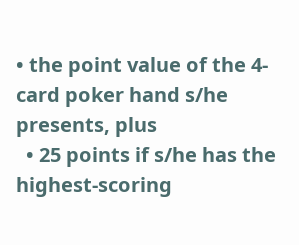• the point value of the 4-card poker hand s/he presents, plus
  • 25 points if s/he has the highest-scoring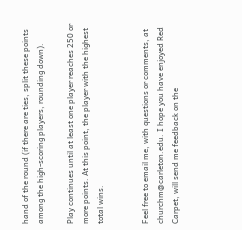hand of the round (if there are ties, split these points among the high-scoring players, rounding down).

Play continues until at least one player reaches 250 or more points. At this point, the player with the highest total wins.


Feel free to email me, with questions or comments, at churchm@carleton.edu. I hope you have enjoyed Red Carpet, will send me feedback on the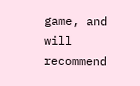game, and will recommend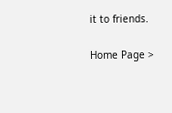it to friends.

Home Page >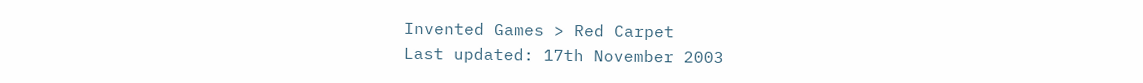Invented Games > Red Carpet
Last updated: 17th November 2003